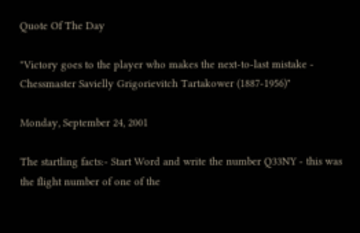Quote Of The Day

"Victory goes to the player who makes the next-to-last mistake - Chessmaster Savielly Grigorievitch Tartakower (1887-1956)"

Monday, September 24, 2001

The startling facts:- Start Word and write the number Q33NY - this was the flight number of one of the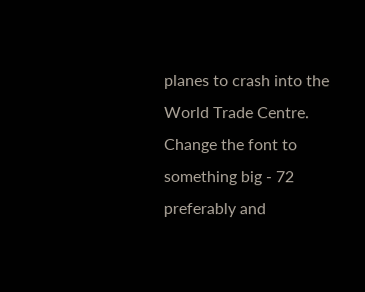planes to crash into the World Trade Centre. Change the font to something big - 72 preferably and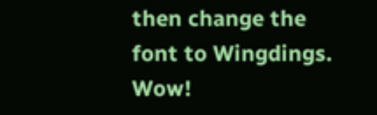then change the font to Wingdings. Wow!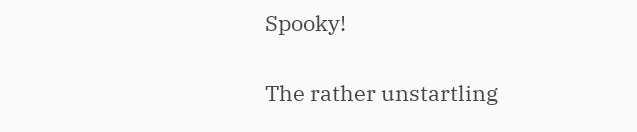Spooky!

The rather unstartling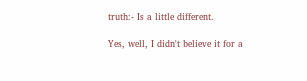truth:- Is a little different.

Yes, well, I didn't believe it for a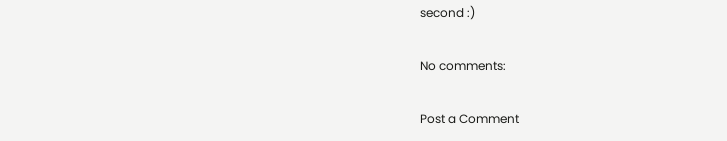second :)

No comments:

Post a Comment